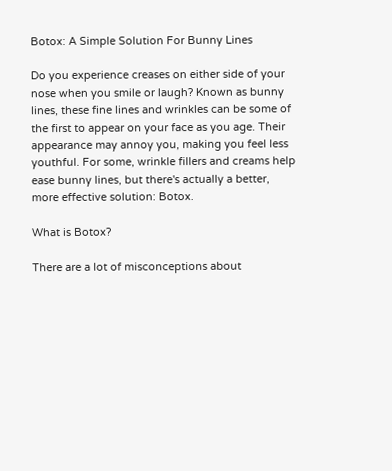Botox: A Simple Solution For Bunny Lines

Do you experience creases on either side of your nose when you smile or laugh? Known as bunny lines, these fine lines and wrinkles can be some of the first to appear on your face as you age. Their appearance may annoy you, making you feel less youthful. For some, wrinkle fillers and creams help ease bunny lines, but there's actually a better, more effective solution: Botox.

What is Botox?

There are a lot of misconceptions about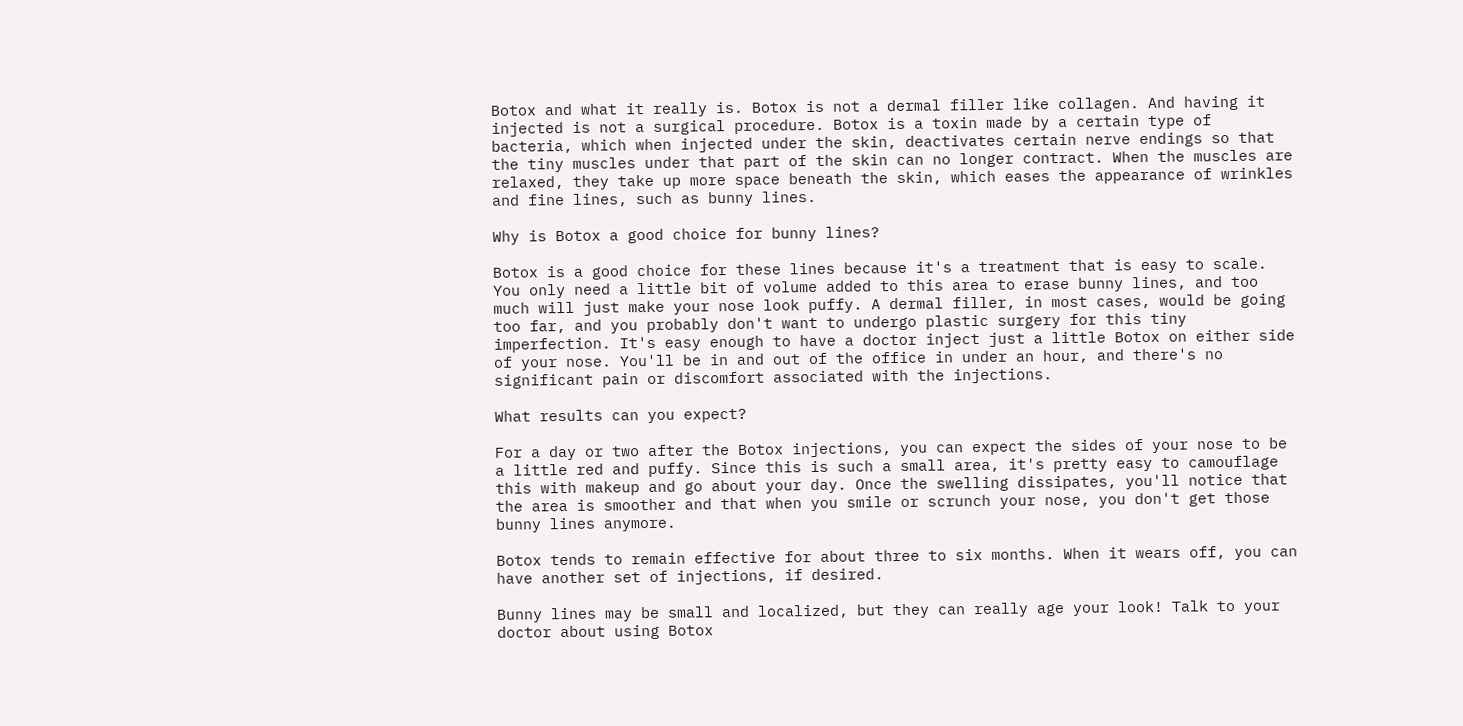Botox and what it really is. Botox is not a dermal filler like collagen. And having it injected is not a surgical procedure. Botox is a toxin made by a certain type of bacteria, which when injected under the skin, deactivates certain nerve endings so that the tiny muscles under that part of the skin can no longer contract. When the muscles are relaxed, they take up more space beneath the skin, which eases the appearance of wrinkles and fine lines, such as bunny lines.

Why is Botox a good choice for bunny lines?

Botox is a good choice for these lines because it's a treatment that is easy to scale. You only need a little bit of volume added to this area to erase bunny lines, and too much will just make your nose look puffy. A dermal filler, in most cases, would be going too far, and you probably don't want to undergo plastic surgery for this tiny imperfection. It's easy enough to have a doctor inject just a little Botox on either side of your nose. You'll be in and out of the office in under an hour, and there's no significant pain or discomfort associated with the injections.

What results can you expect?

For a day or two after the Botox injections, you can expect the sides of your nose to be a little red and puffy. Since this is such a small area, it's pretty easy to camouflage this with makeup and go about your day. Once the swelling dissipates, you'll notice that the area is smoother and that when you smile or scrunch your nose, you don't get those bunny lines anymore.

Botox tends to remain effective for about three to six months. When it wears off, you can have another set of injections, if desired.

Bunny lines may be small and localized, but they can really age your look! Talk to your doctor about using Botox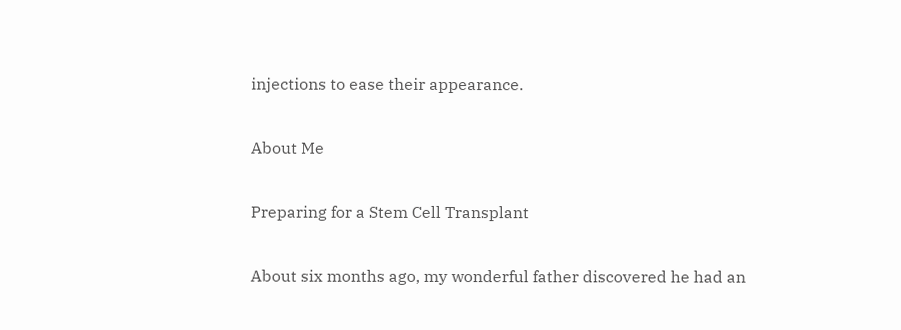injections to ease their appearance.

About Me

Preparing for a Stem Cell Transplant

About six months ago, my wonderful father discovered he had an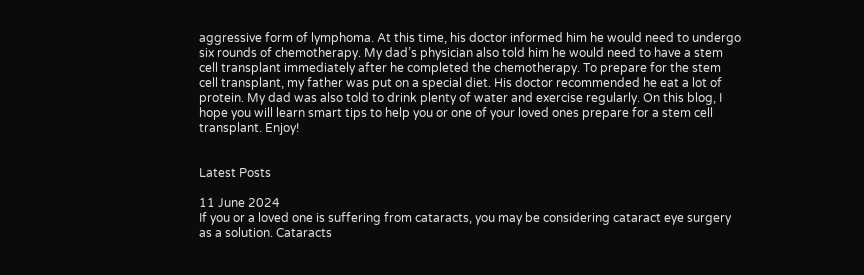aggressive form of lymphoma. At this time, his doctor informed him he would need to undergo six rounds of chemotherapy. My dad’s physician also told him he would need to have a stem cell transplant immediately after he completed the chemotherapy. To prepare for the stem cell transplant, my father was put on a special diet. His doctor recommended he eat a lot of protein. My dad was also told to drink plenty of water and exercise regularly. On this blog, I hope you will learn smart tips to help you or one of your loved ones prepare for a stem cell transplant. Enjoy!


Latest Posts

11 June 2024
If you or a loved one is suffering from cataracts, you may be considering cataract eye surgery as a solution. Cataracts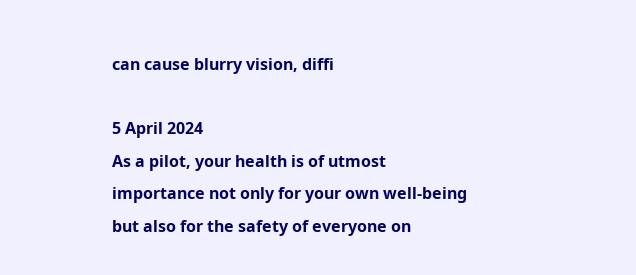can cause blurry vision, diffi

5 April 2024
As a pilot, your health is of utmost importance not only for your own well-being but also for the safety of everyone on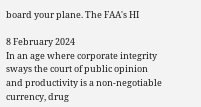board your plane. The FAA's HI

8 February 2024
In an age where corporate integrity sways the court of public opinion and productivity is a non-negotiable currency, drug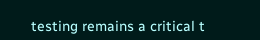testing remains a critical t